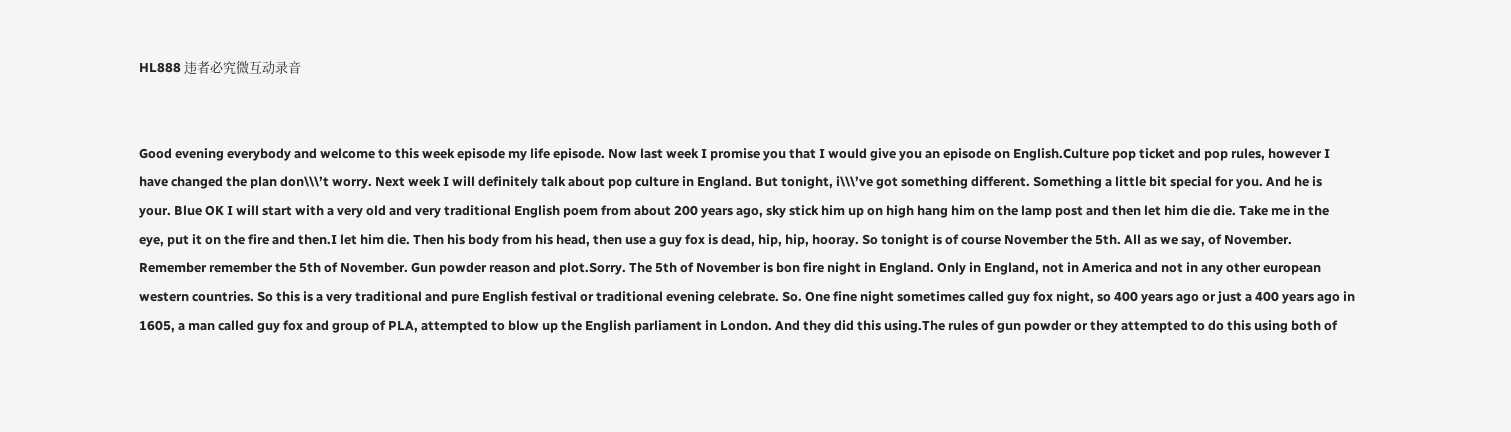HL888 违者必究微互动录音


Good evening everybody and welcome to this week episode my life episode. Now last week I promise you that I would give you an episode on English.Culture pop ticket and pop rules, however I have changed the plan don\\\’t worry. Next week I will definitely talk about pop culture in England. But tonight, i\\\’ve got something different. Something a little bit special for you. And he is your. Blue OK I will start with a very old and very traditional English poem from about 200 years ago, sky stick him up on high hang him on the lamp post and then let him die die. Take me in the eye, put it on the fire and then.I let him die. Then his body from his head, then use a guy fox is dead, hip, hip, hooray. So tonight is of course November the 5th. All as we say, of November. Remember remember the 5th of November. Gun powder reason and plot.Sorry. The 5th of November is bon fire night in England. Only in England, not in America and not in any other european western countries. So this is a very traditional and pure English festival or traditional evening celebrate. So. One fine night sometimes called guy fox night, so 400 years ago or just a 400 years ago in 1605, a man called guy fox and group of PLA, attempted to blow up the English parliament in London. And they did this using.The rules of gun powder or they attempted to do this using both of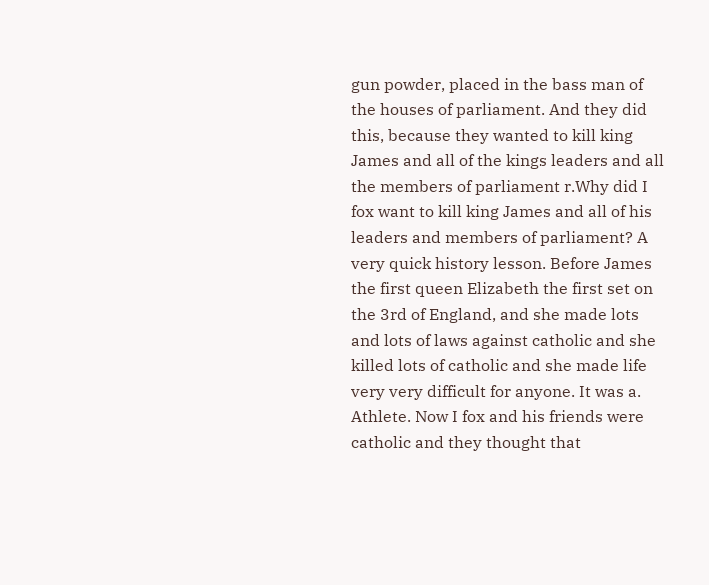gun powder, placed in the bass man of the houses of parliament. And they did this, because they wanted to kill king James and all of the kings leaders and all the members of parliament r.Why did I fox want to kill king James and all of his leaders and members of parliament? A very quick history lesson. Before James the first queen Elizabeth the first set on the 3rd of England, and she made lots and lots of laws against catholic and she killed lots of catholic and she made life very very difficult for anyone. It was a. Athlete. Now I fox and his friends were catholic and they thought that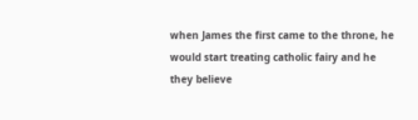when James the first came to the throne, he would start treating catholic fairy and he they believe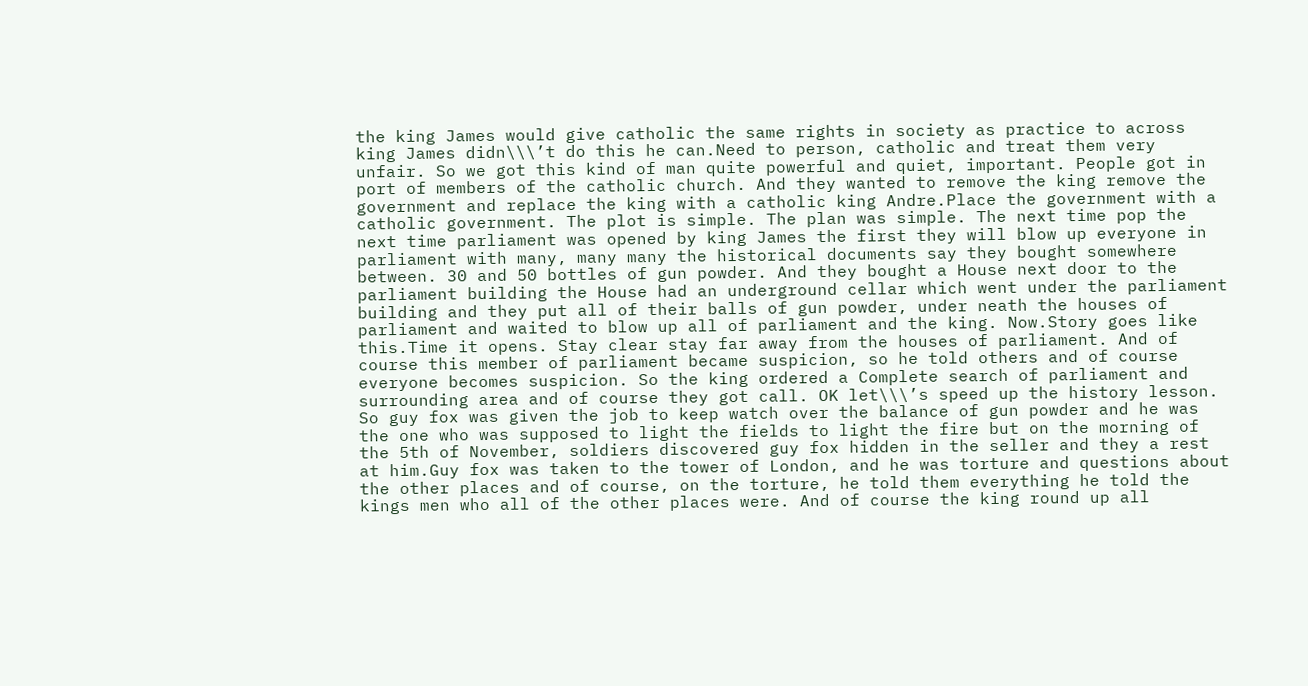the king James would give catholic the same rights in society as practice to across king James didn\\\’t do this he can.Need to person, catholic and treat them very unfair. So we got this kind of man quite powerful and quiet, important. People got in port of members of the catholic church. And they wanted to remove the king remove the government and replace the king with a catholic king Andre.Place the government with a catholic government. The plot is simple. The plan was simple. The next time pop the next time parliament was opened by king James the first they will blow up everyone in parliament with many, many many the historical documents say they bought somewhere between. 30 and 50 bottles of gun powder. And they bought a House next door to the parliament building the House had an underground cellar which went under the parliament building and they put all of their balls of gun powder, under neath the houses of parliament and waited to blow up all of parliament and the king. Now.Story goes like this.Time it opens. Stay clear stay far away from the houses of parliament. And of course this member of parliament became suspicion, so he told others and of course everyone becomes suspicion. So the king ordered a Complete search of parliament and surrounding area and of course they got call. OK let\\\’s speed up the history lesson. So guy fox was given the job to keep watch over the balance of gun powder and he was the one who was supposed to light the fields to light the fire but on the morning of the 5th of November, soldiers discovered guy fox hidden in the seller and they a rest at him.Guy fox was taken to the tower of London, and he was torture and questions about the other places and of course, on the torture, he told them everything he told the kings men who all of the other places were. And of course the king round up all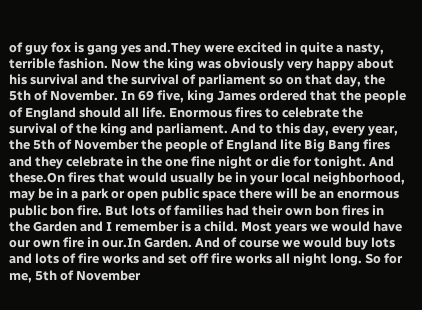of guy fox is gang yes and.They were excited in quite a nasty, terrible fashion. Now the king was obviously very happy about his survival and the survival of parliament so on that day, the 5th of November. In 69 five, king James ordered that the people of England should all life. Enormous fires to celebrate the survival of the king and parliament. And to this day, every year, the 5th of November the people of England lite Big Bang fires and they celebrate in the one fine night or die for tonight. And these.On fires that would usually be in your local neighborhood, may be in a park or open public space there will be an enormous public bon fire. But lots of families had their own bon fires in the Garden and I remember is a child. Most years we would have our own fire in our.In Garden. And of course we would buy lots and lots of fire works and set off fire works all night long. So for me, 5th of November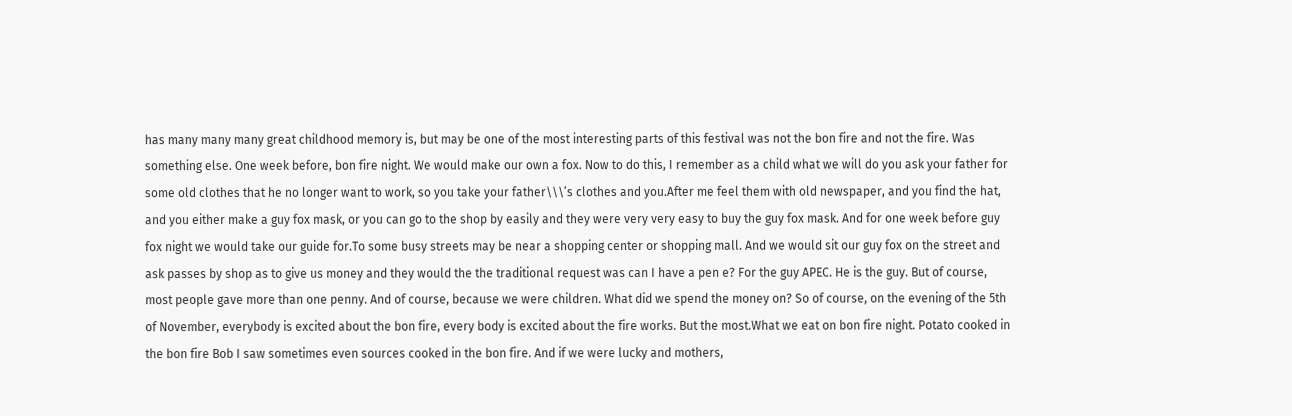has many many many great childhood memory is, but may be one of the most interesting parts of this festival was not the bon fire and not the fire. Was something else. One week before, bon fire night. We would make our own a fox. Now to do this, I remember as a child what we will do you ask your father for some old clothes that he no longer want to work, so you take your father\\\’s clothes and you.After me feel them with old newspaper, and you find the hat, and you either make a guy fox mask, or you can go to the shop by easily and they were very very easy to buy the guy fox mask. And for one week before guy fox night we would take our guide for.To some busy streets may be near a shopping center or shopping mall. And we would sit our guy fox on the street and ask passes by shop as to give us money and they would the the traditional request was can I have a pen e? For the guy APEC. He is the guy. But of course, most people gave more than one penny. And of course, because we were children. What did we spend the money on? So of course, on the evening of the 5th of November, everybody is excited about the bon fire, every body is excited about the fire works. But the most.What we eat on bon fire night. Potato cooked in the bon fire Bob I saw sometimes even sources cooked in the bon fire. And if we were lucky and mothers,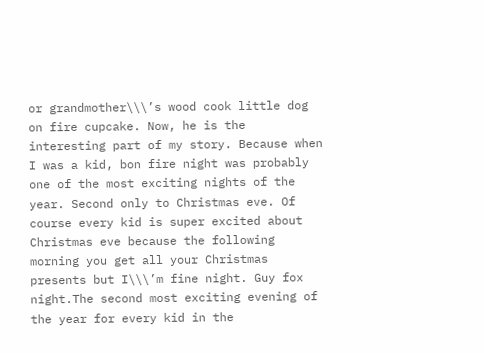or grandmother\\\’s wood cook little dog on fire cupcake. Now, he is the interesting part of my story. Because when I was a kid, bon fire night was probably one of the most exciting nights of the year. Second only to Christmas eve. Of course every kid is super excited about Christmas eve because the following morning you get all your Christmas presents but I\\\’m fine night. Guy fox night.The second most exciting evening of the year for every kid in the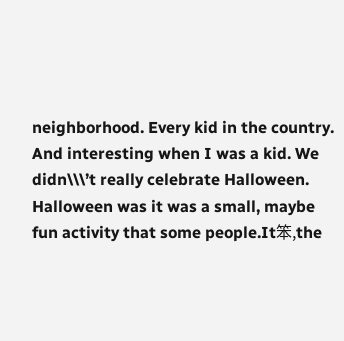neighborhood. Every kid in the country. And interesting when I was a kid. We didn\\\’t really celebrate Halloween. Halloween was it was a small, maybe fun activity that some people.It笨,the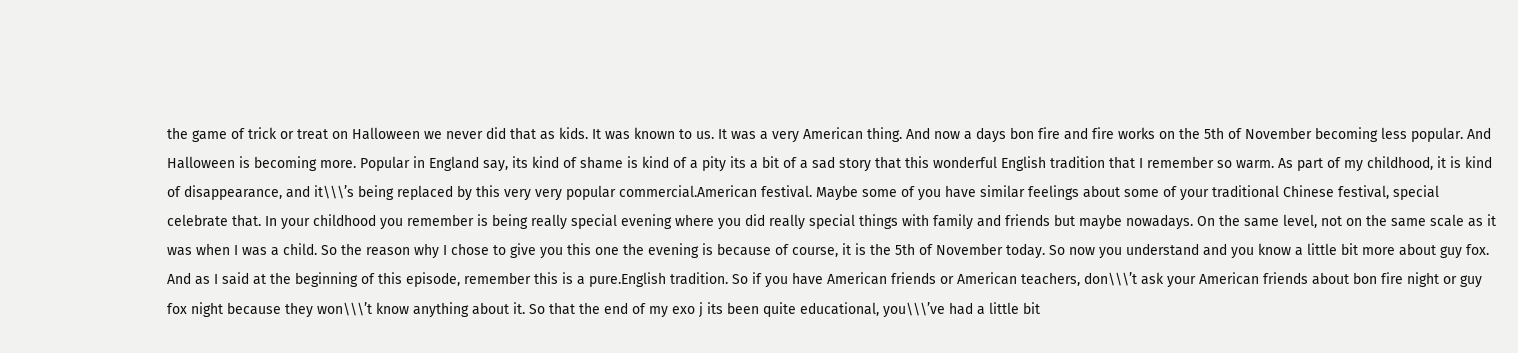the game of trick or treat on Halloween we never did that as kids. It was known to us. It was a very American thing. And now a days bon fire and fire works on the 5th of November becoming less popular. And Halloween is becoming more. Popular in England say, its kind of shame is kind of a pity its a bit of a sad story that this wonderful English tradition that I remember so warm. As part of my childhood, it is kind of disappearance, and it\\\’s being replaced by this very very popular commercial.American festival. Maybe some of you have similar feelings about some of your traditional Chinese festival, special celebrate that. In your childhood you remember is being really special evening where you did really special things with family and friends but maybe nowadays. On the same level, not on the same scale as it was when I was a child. So the reason why I chose to give you this one the evening is because of course, it is the 5th of November today. So now you understand and you know a little bit more about guy fox. And as I said at the beginning of this episode, remember this is a pure.English tradition. So if you have American friends or American teachers, don\\\’t ask your American friends about bon fire night or guy fox night because they won\\\’t know anything about it. So that the end of my exo j its been quite educational, you\\\’ve had a little bit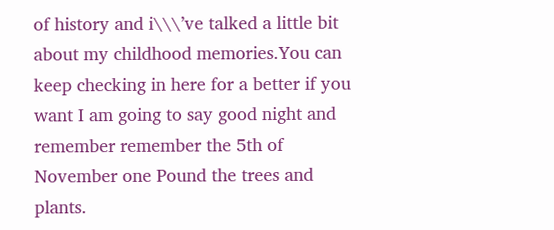of history and i\\\’ve talked a little bit about my childhood memories.You can keep checking in here for a better if you want I am going to say good night and remember remember the 5th of November one Pound the trees and plants.